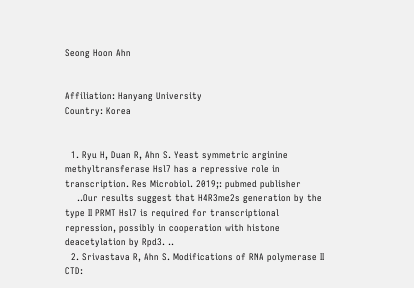Seong Hoon Ahn


Affiliation: Hanyang University
Country: Korea


  1. Ryu H, Duan R, Ahn S. Yeast symmetric arginine methyltransferase Hsl7 has a repressive role in transcription. Res Microbiol. 2019;: pubmed publisher
    ..Our results suggest that H4R3me2s generation by the type II PRMT Hsl7 is required for transcriptional repression, possibly in cooperation with histone deacetylation by Rpd3. ..
  2. Srivastava R, Ahn S. Modifications of RNA polymerase II CTD: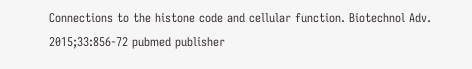Connections to the histone code and cellular function. Biotechnol Adv. 2015;33:856-72 pubmed publisher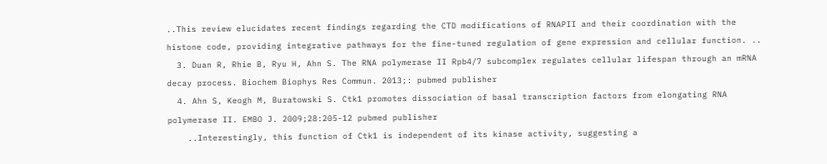..This review elucidates recent findings regarding the CTD modifications of RNAPII and their coordination with the histone code, providing integrative pathways for the fine-tuned regulation of gene expression and cellular function. ..
  3. Duan R, Rhie B, Ryu H, Ahn S. The RNA polymerase II Rpb4/7 subcomplex regulates cellular lifespan through an mRNA decay process. Biochem Biophys Res Commun. 2013;: pubmed publisher
  4. Ahn S, Keogh M, Buratowski S. Ctk1 promotes dissociation of basal transcription factors from elongating RNA polymerase II. EMBO J. 2009;28:205-12 pubmed publisher
    ..Interestingly, this function of Ctk1 is independent of its kinase activity, suggesting a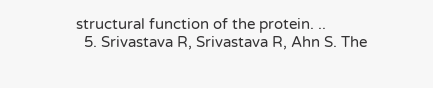structural function of the protein. ..
  5. Srivastava R, Srivastava R, Ahn S. The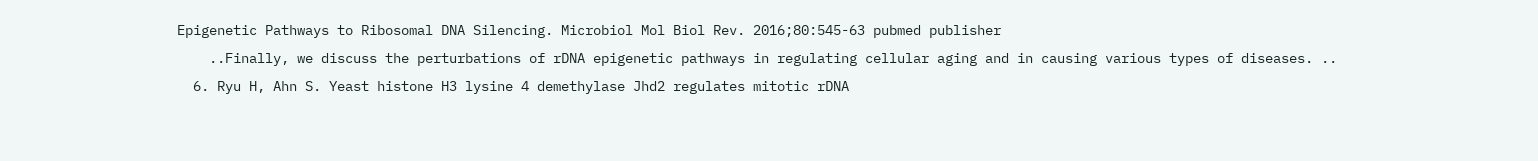Epigenetic Pathways to Ribosomal DNA Silencing. Microbiol Mol Biol Rev. 2016;80:545-63 pubmed publisher
    ..Finally, we discuss the perturbations of rDNA epigenetic pathways in regulating cellular aging and in causing various types of diseases. ..
  6. Ryu H, Ahn S. Yeast histone H3 lysine 4 demethylase Jhd2 regulates mitotic rDNA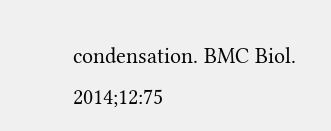condensation. BMC Biol. 2014;12:75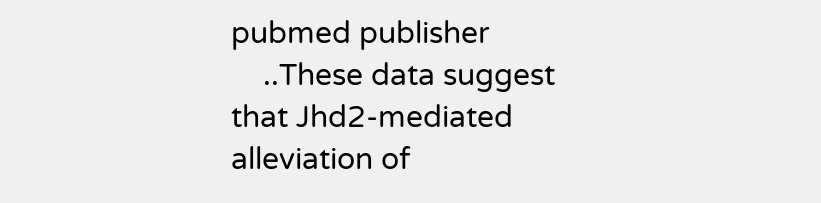pubmed publisher
    ..These data suggest that Jhd2-mediated alleviation of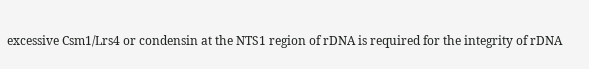excessive Csm1/Lrs4 or condensin at the NTS1 region of rDNA is required for the integrity of rDNA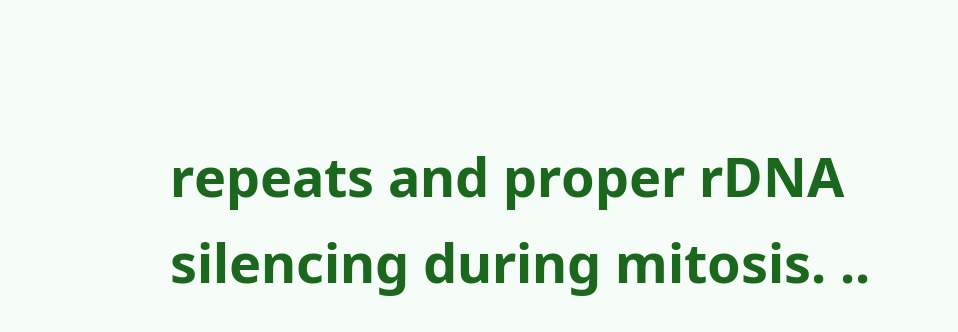repeats and proper rDNA silencing during mitosis. ..